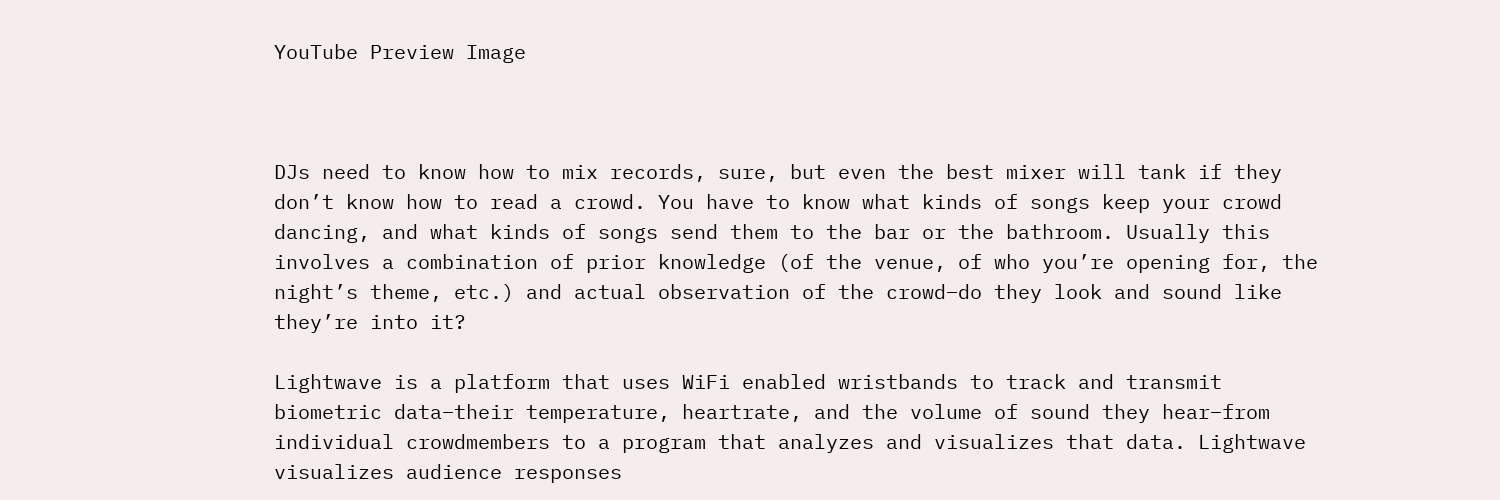YouTube Preview Image



DJs need to know how to mix records, sure, but even the best mixer will tank if they don’t know how to read a crowd. You have to know what kinds of songs keep your crowd dancing, and what kinds of songs send them to the bar or the bathroom. Usually this involves a combination of prior knowledge (of the venue, of who you’re opening for, the night’s theme, etc.) and actual observation of the crowd–do they look and sound like they’re into it?

Lightwave is a platform that uses WiFi enabled wristbands to track and transmit biometric data–their temperature, heartrate, and the volume of sound they hear–from individual crowdmembers to a program that analyzes and visualizes that data. Lightwave visualizes audience responses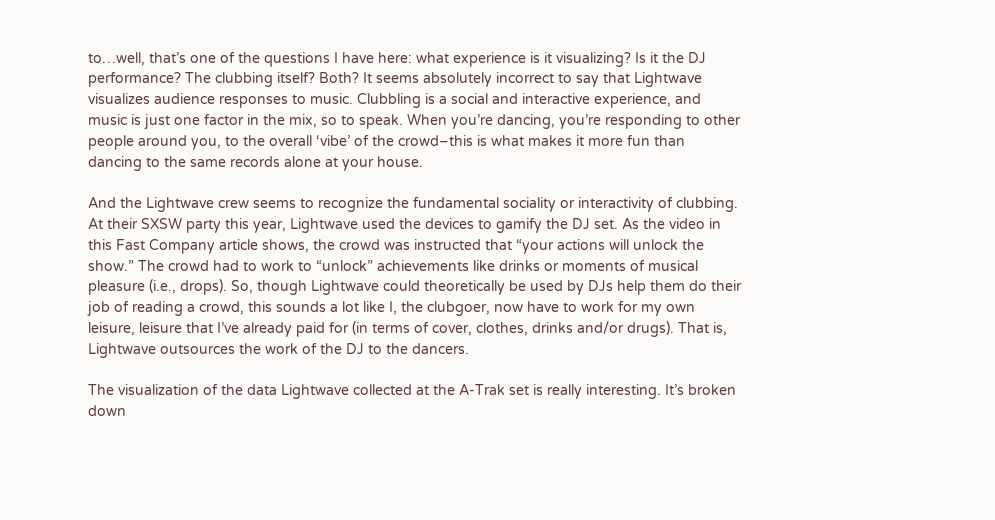to…well, that’s one of the questions I have here: what experience is it visualizing? Is it the DJ performance? The clubbing itself? Both? It seems absolutely incorrect to say that Lightwave visualizes audience responses to music. Clubbling is a social and interactive experience, and music is just one factor in the mix, so to speak. When you’re dancing, you’re responding to other people around you, to the overall ‘vibe’ of the crowd–this is what makes it more fun than dancing to the same records alone at your house.

And the Lightwave crew seems to recognize the fundamental sociality or interactivity of clubbing. At their SXSW party this year, Lightwave used the devices to gamify the DJ set. As the video in this Fast Company article shows, the crowd was instructed that “your actions will unlock the show.” The crowd had to work to “unlock” achievements like drinks or moments of musical pleasure (i.e., drops). So, though Lightwave could theoretically be used by DJs help them do their job of reading a crowd, this sounds a lot like I, the clubgoer, now have to work for my own leisure, leisure that I’ve already paid for (in terms of cover, clothes, drinks and/or drugs). That is, Lightwave outsources the work of the DJ to the dancers.

The visualization of the data Lightwave collected at the A-Trak set is really interesting. It’s broken down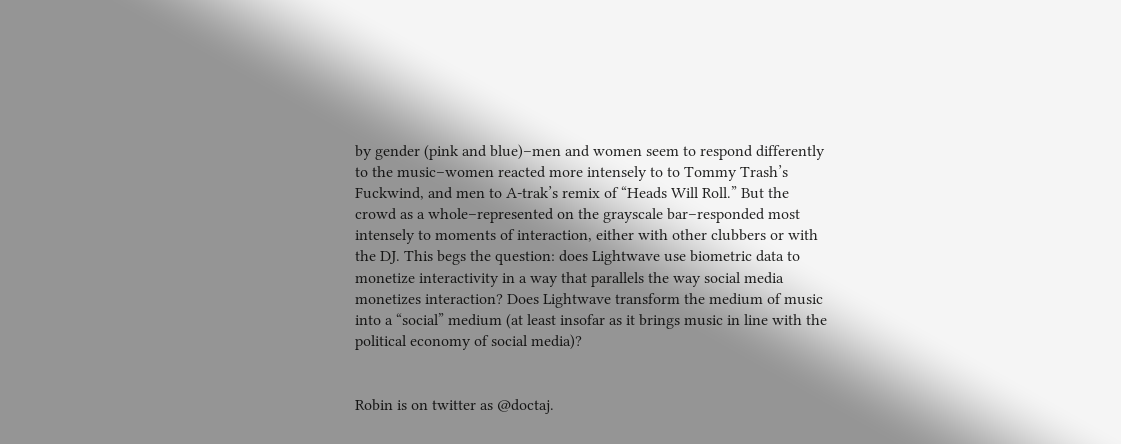by gender (pink and blue)–men and women seem to respond differently to the music–women reacted more intensely to to Tommy Trash’s Fuckwind, and men to A-trak’s remix of “Heads Will Roll.” But the crowd as a whole–represented on the grayscale bar–responded most intensely to moments of interaction, either with other clubbers or with the DJ. This begs the question: does Lightwave use biometric data to monetize interactivity in a way that parallels the way social media monetizes interaction? Does Lightwave transform the medium of music into a “social” medium (at least insofar as it brings music in line with the political economy of social media)?


Robin is on twitter as @doctaj.